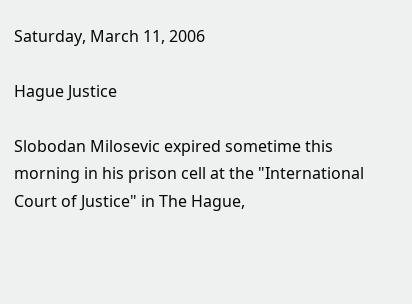Saturday, March 11, 2006

Hague Justice

Slobodan Milosevic expired sometime this morning in his prison cell at the "International Court of Justice" in The Hague,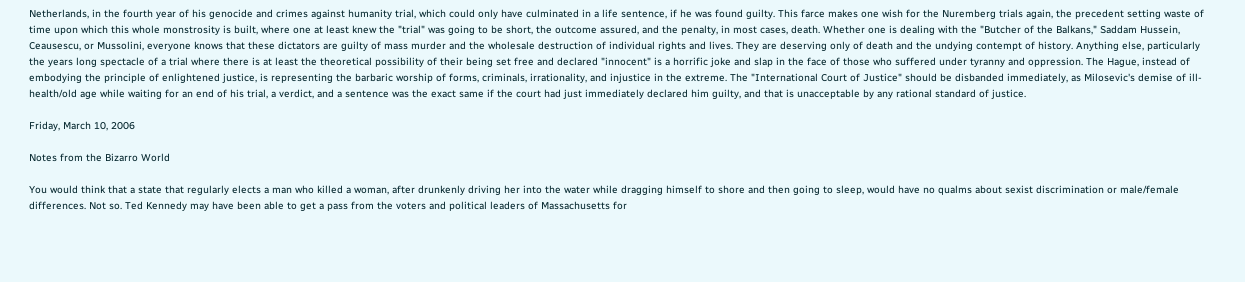Netherlands, in the fourth year of his genocide and crimes against humanity trial, which could only have culminated in a life sentence, if he was found guilty. This farce makes one wish for the Nuremberg trials again, the precedent setting waste of time upon which this whole monstrosity is built, where one at least knew the "trial" was going to be short, the outcome assured, and the penalty, in most cases, death. Whether one is dealing with the "Butcher of the Balkans," Saddam Hussein, Ceausescu, or Mussolini, everyone knows that these dictators are guilty of mass murder and the wholesale destruction of individual rights and lives. They are deserving only of death and the undying contempt of history. Anything else, particularly the years long spectacle of a trial where there is at least the theoretical possibility of their being set free and declared "innocent" is a horrific joke and slap in the face of those who suffered under tyranny and oppression. The Hague, instead of embodying the principle of enlightened justice, is representing the barbaric worship of forms, criminals, irrationality, and injustice in the extreme. The "International Court of Justice" should be disbanded immediately, as Milosevic's demise of ill-health/old age while waiting for an end of his trial, a verdict, and a sentence was the exact same if the court had just immediately declared him guilty, and that is unacceptable by any rational standard of justice.

Friday, March 10, 2006

Notes from the Bizarro World

You would think that a state that regularly elects a man who killed a woman, after drunkenly driving her into the water while dragging himself to shore and then going to sleep, would have no qualms about sexist discrimination or male/female differences. Not so. Ted Kennedy may have been able to get a pass from the voters and political leaders of Massachusetts for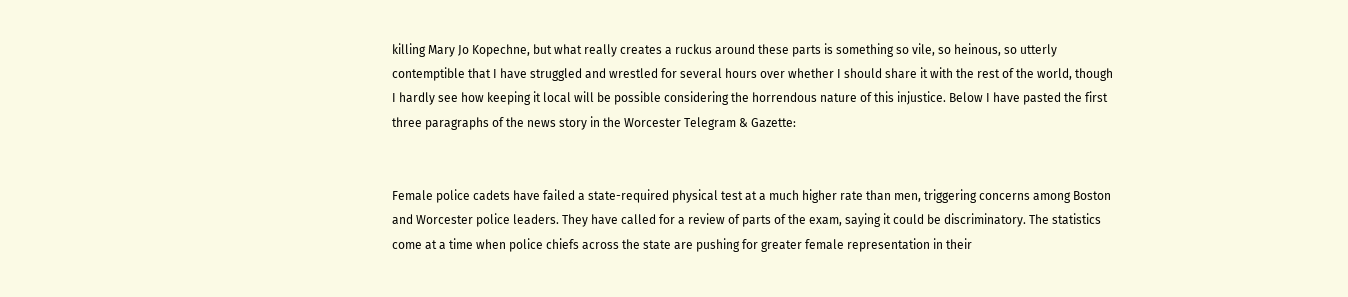killing Mary Jo Kopechne, but what really creates a ruckus around these parts is something so vile, so heinous, so utterly contemptible that I have struggled and wrestled for several hours over whether I should share it with the rest of the world, though I hardly see how keeping it local will be possible considering the horrendous nature of this injustice. Below I have pasted the first three paragraphs of the news story in the Worcester Telegram & Gazette:


Female police cadets have failed a state-required physical test at a much higher rate than men, triggering concerns among Boston and Worcester police leaders. They have called for a review of parts of the exam, saying it could be discriminatory. The statistics come at a time when police chiefs across the state are pushing for greater female representation in their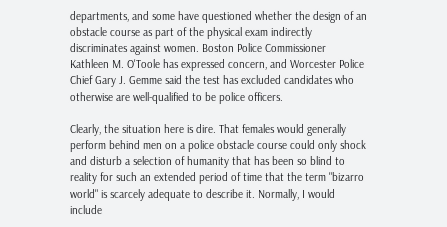departments, and some have questioned whether the design of an obstacle course as part of the physical exam indirectly discriminates against women. Boston Police Commissioner Kathleen M. O'Toole has expressed concern, and Worcester Police Chief Gary J. Gemme said the test has excluded candidates who otherwise are well-qualified to be police officers.

Clearly, the situation here is dire. That females would generally perform behind men on a police obstacle course could only shock and disturb a selection of humanity that has been so blind to reality for such an extended period of time that the term "bizarro world" is scarcely adequate to describe it. Normally, I would include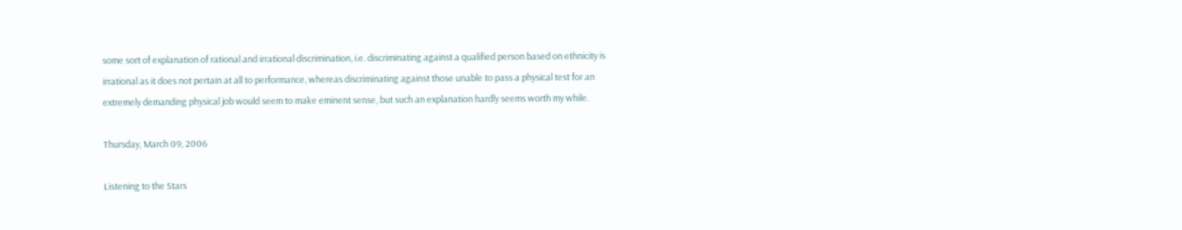some sort of explanation of rational and irrational discrimination, i.e. discriminating against a qualified person based on ethnicity is irrational as it does not pertain at all to performance, whereas discriminating against those unable to pass a physical test for an extremely demanding physical job would seem to make eminent sense, but such an explanation hardly seems worth my while.

Thursday, March 09, 2006

Listening to the Stars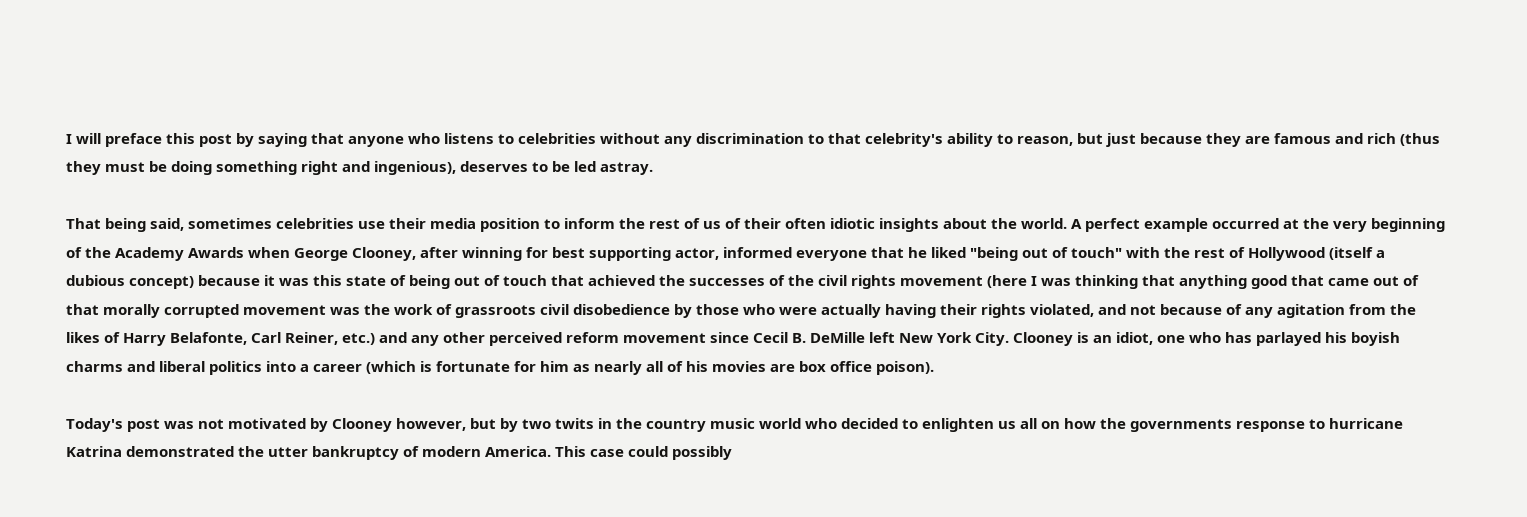I will preface this post by saying that anyone who listens to celebrities without any discrimination to that celebrity's ability to reason, but just because they are famous and rich (thus they must be doing something right and ingenious), deserves to be led astray.

That being said, sometimes celebrities use their media position to inform the rest of us of their often idiotic insights about the world. A perfect example occurred at the very beginning of the Academy Awards when George Clooney, after winning for best supporting actor, informed everyone that he liked "being out of touch" with the rest of Hollywood (itself a dubious concept) because it was this state of being out of touch that achieved the successes of the civil rights movement (here I was thinking that anything good that came out of that morally corrupted movement was the work of grassroots civil disobedience by those who were actually having their rights violated, and not because of any agitation from the likes of Harry Belafonte, Carl Reiner, etc.) and any other perceived reform movement since Cecil B. DeMille left New York City. Clooney is an idiot, one who has parlayed his boyish charms and liberal politics into a career (which is fortunate for him as nearly all of his movies are box office poison).

Today's post was not motivated by Clooney however, but by two twits in the country music world who decided to enlighten us all on how the governments response to hurricane Katrina demonstrated the utter bankruptcy of modern America. This case could possibly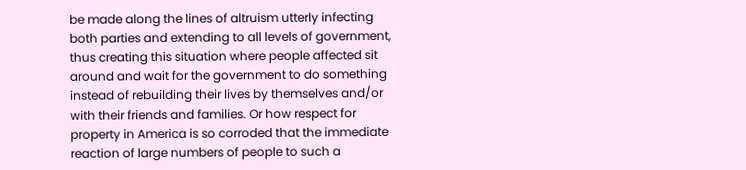be made along the lines of altruism utterly infecting both parties and extending to all levels of government, thus creating this situation where people affected sit around and wait for the government to do something instead of rebuilding their lives by themselves and/or with their friends and families. Or how respect for property in America is so corroded that the immediate reaction of large numbers of people to such a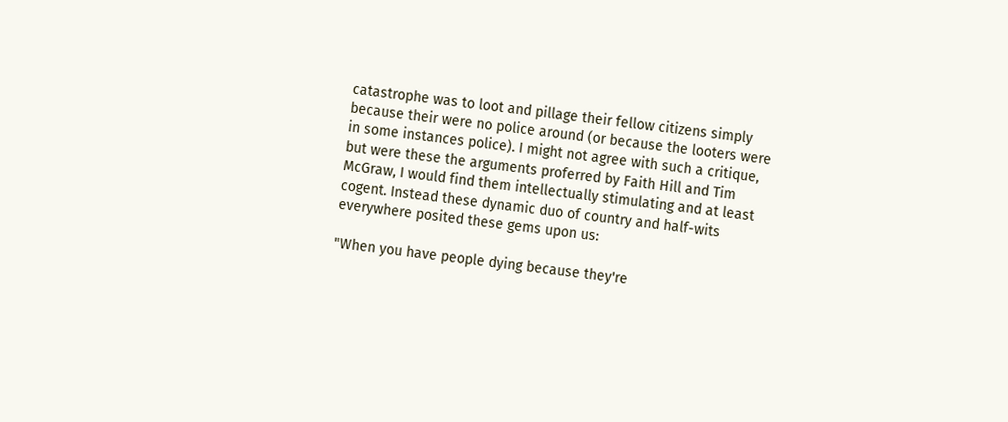catastrophe was to loot and pillage their fellow citizens simply because their were no police around (or because the looters were in some instances police). I might not agree with such a critique, but were these the arguments proferred by Faith Hill and Tim McGraw, I would find them intellectually stimulating and at least cogent. Instead these dynamic duo of country and half-wits everywhere posited these gems upon us:

"When you have people dying because they're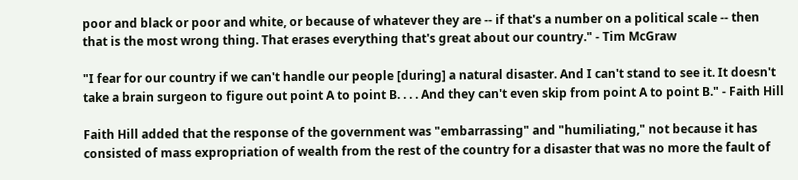poor and black or poor and white, or because of whatever they are -- if that's a number on a political scale -- then that is the most wrong thing. That erases everything that's great about our country." - Tim McGraw

"I fear for our country if we can't handle our people [during] a natural disaster. And I can't stand to see it. It doesn't take a brain surgeon to figure out point A to point B. . . . And they can't even skip from point A to point B." - Faith Hill

Faith Hill added that the response of the government was "embarrassing" and "humiliating," not because it has consisted of mass expropriation of wealth from the rest of the country for a disaster that was no more the fault of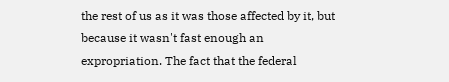the rest of us as it was those affected by it, but because it wasn't fast enough an expropriation. The fact that the federal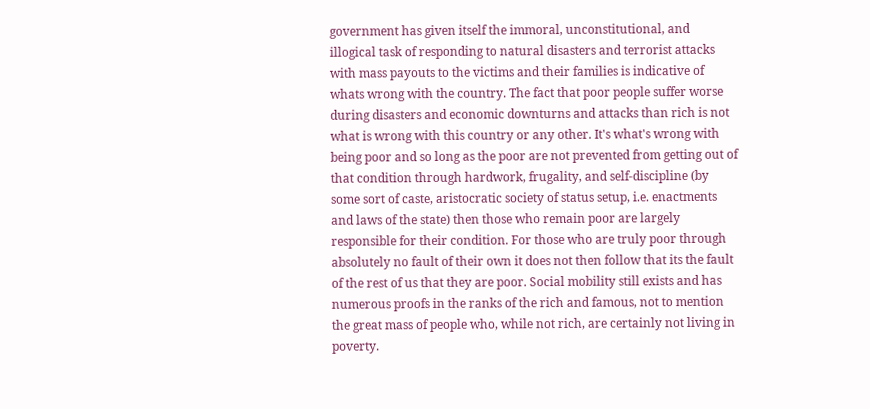government has given itself the immoral, unconstitutional, and illogical task of responding to natural disasters and terrorist attacks with mass payouts to the victims and their families is indicative of whats wrong with the country. The fact that poor people suffer worse during disasters and economic downturns and attacks than rich is not what is wrong with this country or any other. It's what's wrong with being poor and so long as the poor are not prevented from getting out of that condition through hardwork, frugality, and self-discipline (by some sort of caste, aristocratic society of status setup, i.e. enactments and laws of the state) then those who remain poor are largely responsible for their condition. For those who are truly poor through absolutely no fault of their own it does not then follow that its the fault of the rest of us that they are poor. Social mobility still exists and has numerous proofs in the ranks of the rich and famous, not to mention the great mass of people who, while not rich, are certainly not living in poverty.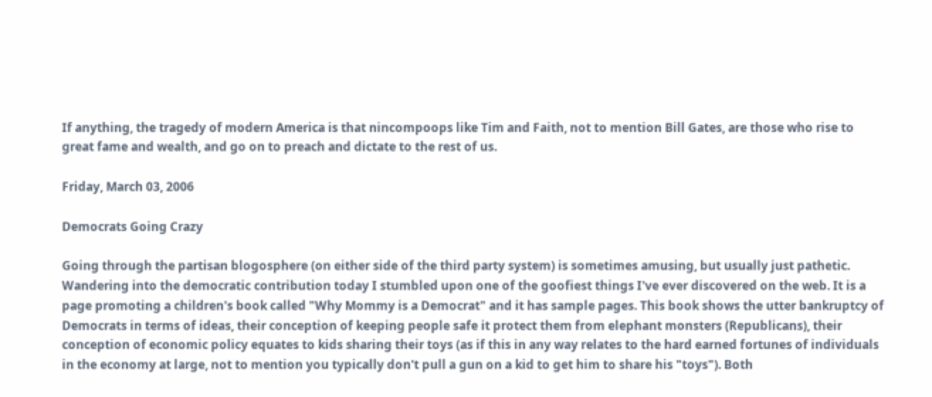If anything, the tragedy of modern America is that nincompoops like Tim and Faith, not to mention Bill Gates, are those who rise to great fame and wealth, and go on to preach and dictate to the rest of us.

Friday, March 03, 2006

Democrats Going Crazy

Going through the partisan blogosphere (on either side of the third party system) is sometimes amusing, but usually just pathetic. Wandering into the democratic contribution today I stumbled upon one of the goofiest things I've ever discovered on the web. It is a page promoting a children's book called "Why Mommy is a Democrat" and it has sample pages. This book shows the utter bankruptcy of Democrats in terms of ideas, their conception of keeping people safe it protect them from elephant monsters (Republicans), their conception of economic policy equates to kids sharing their toys (as if this in any way relates to the hard earned fortunes of individuals in the economy at large, not to mention you typically don't pull a gun on a kid to get him to share his "toys"). Both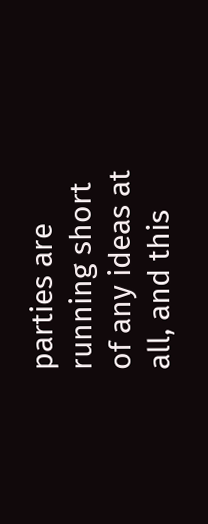parties are running short of any ideas at all, and this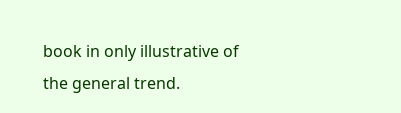book in only illustrative of the general trend.